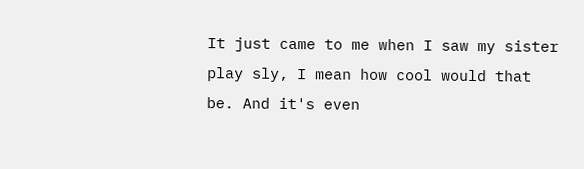It just came to me when I saw my sister play sly, I mean how cool would that be. And it's even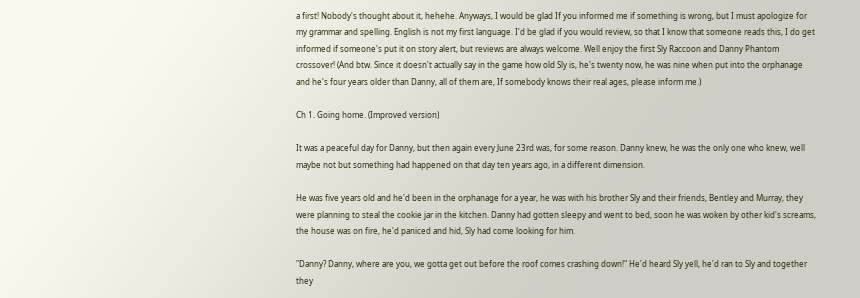a first! Nobody's thought about it, hehehe. Anyways, I would be glad If you informed me if something is wrong, but I must apologize for my grammar and spelling. English is not my first language. I'd be glad if you would review, so that I know that someone reads this, I do get informed if someone's put it on story alert, but reviews are always welcome. Well enjoy the first Sly Raccoon and Danny Phantom crossover! (And btw. Since it doesn't actually say in the game how old Sly is, he's twenty now, he was nine when put into the orphanage and he's four years older than Danny, all of them are, If somebody knows their real ages, please inform me.)

Ch 1. Going home. (Improved version)

It was a peaceful day for Danny, but then again every June 23rd was, for some reason. Danny knew, he was the only one who knew, well maybe not but something had happened on that day ten years ago, in a different dimension.

He was five years old and he'd been in the orphanage for a year, he was with his brother Sly and their friends, Bentley and Murray, they were planning to steal the cookie jar in the kitchen. Danny had gotten sleepy and went to bed, soon he was woken by other kid's screams, the house was on fire, he'd paniced and hid, Sly had come looking for him.

"Danny? Danny, where are you, we gotta get out before the roof comes crashing down!" He'd heard Sly yell, he'd ran to Sly and together they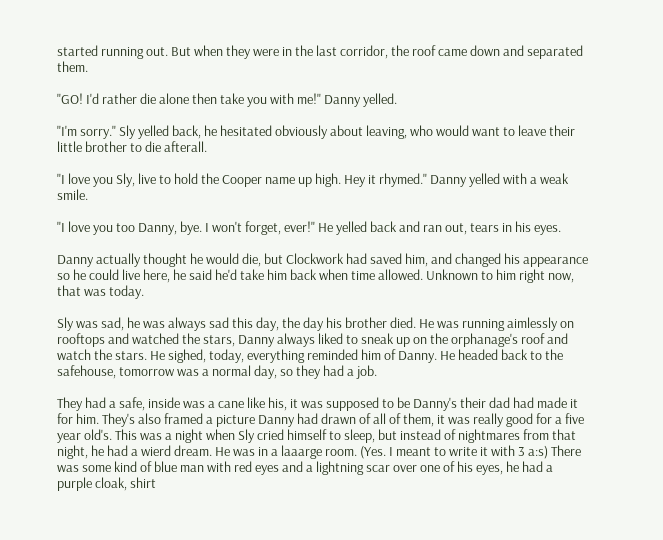started running out. But when they were in the last corridor, the roof came down and separated them.

"GO! I'd rather die alone then take you with me!" Danny yelled.

"I'm sorry." Sly yelled back, he hesitated obviously about leaving, who would want to leave their little brother to die afterall.

"I love you Sly, live to hold the Cooper name up high. Hey it rhymed." Danny yelled with a weak smile.

"I love you too Danny, bye. I won't forget, ever!" He yelled back and ran out, tears in his eyes.

Danny actually thought he would die, but Clockwork had saved him, and changed his appearance so he could live here, he said he'd take him back when time allowed. Unknown to him right now, that was today.

Sly was sad, he was always sad this day, the day his brother died. He was running aimlessly on rooftops and watched the stars, Danny always liked to sneak up on the orphanage's roof and watch the stars. He sighed, today, everything reminded him of Danny. He headed back to the safehouse, tomorrow was a normal day, so they had a job.

They had a safe, inside was a cane like his, it was supposed to be Danny's their dad had made it for him. They's also framed a picture Danny had drawn of all of them, it was really good for a five year old's. This was a night when Sly cried himself to sleep, but instead of nightmares from that night, he had a wierd dream. He was in a laaarge room. (Yes. I meant to write it with 3 a:s) There was some kind of blue man with red eyes and a lightning scar over one of his eyes, he had a purple cloak, shirt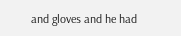and gloves and he had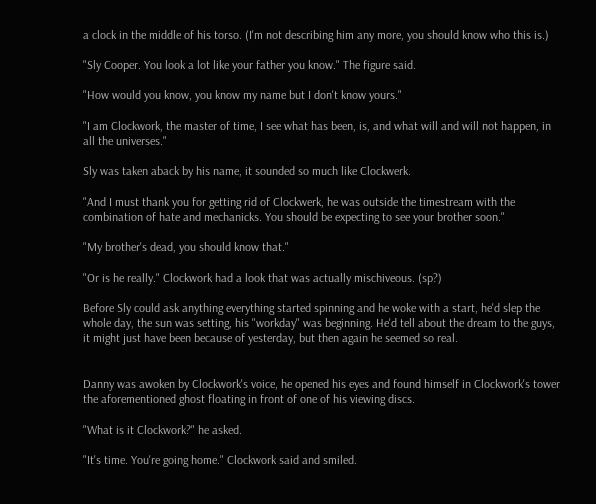a clock in the middle of his torso. (I'm not describing him any more, you should know who this is.)

"Sly Cooper. You look a lot like your father you know." The figure said.

"How would you know, you know my name but I don't know yours."

"I am Clockwork, the master of time, I see what has been, is, and what will and will not happen, in all the universes."

Sly was taken aback by his name, it sounded so much like Clockwerk.

"And I must thank you for getting rid of Clockwerk, he was outside the timestream with the combination of hate and mechanicks. You should be expecting to see your brother soon."

"My brother's dead, you should know that."

"Or is he really." Clockwork had a look that was actually mischiveous. (sp?)

Before Sly could ask anything everything started spinning and he woke with a start, he'd slep the whole day, the sun was setting, his "workday" was beginning. He'd tell about the dream to the guys, it might just have been because of yesterday, but then again he seemed so real.


Danny was awoken by Clockwork's voice, he opened his eyes and found himself in Clockwork's tower the aforementioned ghost floating in front of one of his viewing discs.

"What is it Clockwork?" he asked.

"It's time. You're going home." Clockwork said and smiled.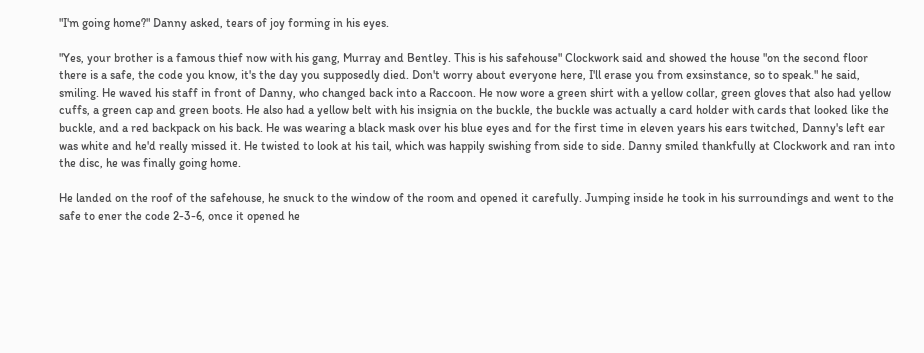"I'm going home?" Danny asked, tears of joy forming in his eyes.

"Yes, your brother is a famous thief now with his gang, Murray and Bentley. This is his safehouse" Clockwork said and showed the house "on the second floor there is a safe, the code you know, it's the day you supposedly died. Don't worry about everyone here, I'll erase you from exsinstance, so to speak." he said, smiling. He waved his staff in front of Danny, who changed back into a Raccoon. He now wore a green shirt with a yellow collar, green gloves that also had yellow cuffs, a green cap and green boots. He also had a yellow belt with his insignia on the buckle, the buckle was actually a card holder with cards that looked like the buckle, and a red backpack on his back. He was wearing a black mask over his blue eyes and for the first time in eleven years his ears twitched, Danny's left ear was white and he'd really missed it. He twisted to look at his tail, which was happily swishing from side to side. Danny smiled thankfully at Clockwork and ran into the disc, he was finally going home.

He landed on the roof of the safehouse, he snuck to the window of the room and opened it carefully. Jumping inside he took in his surroundings and went to the safe to ener the code 2-3-6, once it opened he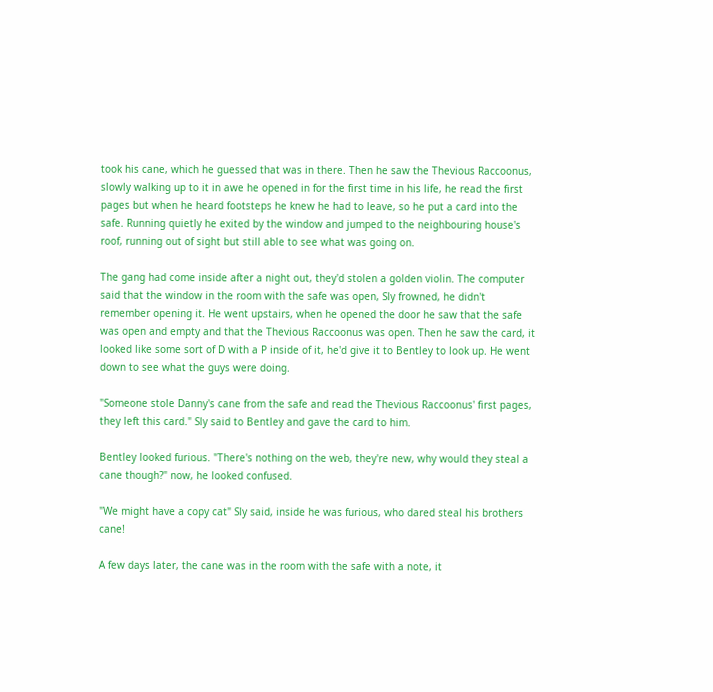took his cane, which he guessed that was in there. Then he saw the Thevious Raccoonus, slowly walking up to it in awe he opened in for the first time in his life, he read the first pages but when he heard footsteps he knew he had to leave, so he put a card into the safe. Running quietly he exited by the window and jumped to the neighbouring house's roof, running out of sight but still able to see what was going on.

The gang had come inside after a night out, they'd stolen a golden violin. The computer said that the window in the room with the safe was open, Sly frowned, he didn't remember opening it. He went upstairs, when he opened the door he saw that the safe was open and empty and that the Thevious Raccoonus was open. Then he saw the card, it looked like some sort of D with a P inside of it, he'd give it to Bentley to look up. He went down to see what the guys were doing.

"Someone stole Danny's cane from the safe and read the Thevious Raccoonus' first pages, they left this card." Sly said to Bentley and gave the card to him.

Bentley looked furious. "There's nothing on the web, they're new, why would they steal a cane though?" now, he looked confused.

"We might have a copy cat" Sly said, inside he was furious, who dared steal his brothers cane!

A few days later, the cane was in the room with the safe with a note, it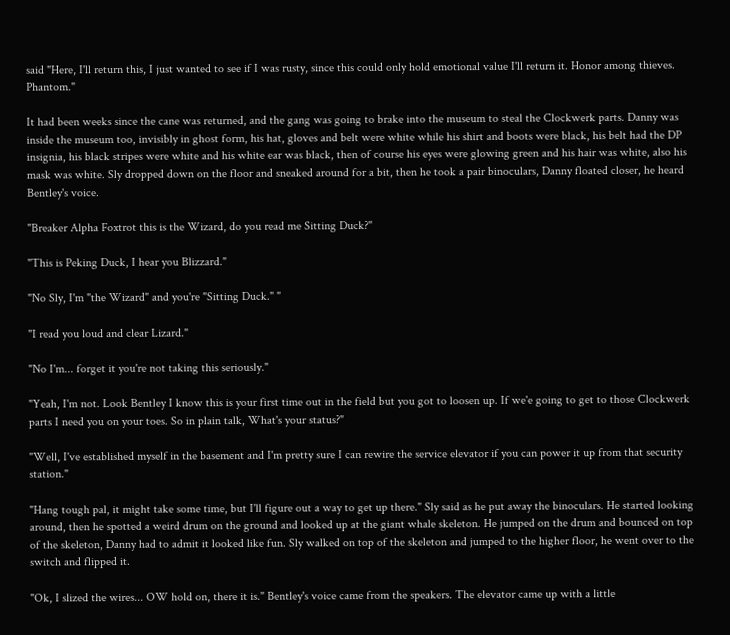said "Here, I'll return this, I just wanted to see if I was rusty, since this could only hold emotional value I'll return it. Honor among thieves. Phantom."

It had been weeks since the cane was returned, and the gang was going to brake into the museum to steal the Clockwerk parts. Danny was inside the museum too, invisibly in ghost form, his hat, gloves and belt were white while his shirt and boots were black, his belt had the DP insignia, his black stripes were white and his white ear was black, then of course his eyes were glowing green and his hair was white, also his mask was white. Sly dropped down on the floor and sneaked around for a bit, then he took a pair binoculars, Danny floated closer, he heard Bentley's voice.

"Breaker Alpha Foxtrot this is the Wizard, do you read me Sitting Duck?"

"This is Peking Duck, I hear you Blizzard."

"No Sly, I'm "the Wizard" and you're "Sitting Duck." "

"I read you loud and clear Lizard."

"No I'm... forget it you're not taking this seriously."

"Yeah, I'm not. Look Bentley I know this is your first time out in the field but you got to loosen up. If we'e going to get to those Clockwerk parts I need you on your toes. So in plain talk, What's your status?"

"Well, I've established myself in the basement and I'm pretty sure I can rewire the service elevator if you can power it up from that security station."

"Hang tough pal, it might take some time, but I'll figure out a way to get up there." Sly said as he put away the binoculars. He started looking around, then he spotted a weird drum on the ground and looked up at the giant whale skeleton. He jumped on the drum and bounced on top of the skeleton, Danny had to admit it looked like fun. Sly walked on top of the skeleton and jumped to the higher floor, he went over to the switch and flipped it.

"Ok, I slized the wires... OW hold on, there it is." Bentley's voice came from the speakers. The elevator came up with a little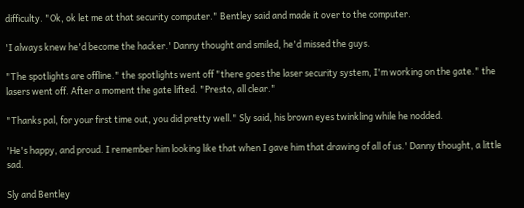difficulty. "Ok, ok let me at that security computer." Bentley said and made it over to the computer.

'I always knew he'd become the hacker.' Danny thought and smiled, he'd missed the guys.

"The spotlights are offline." the spotlights went off "there goes the laser security system, I'm working on the gate." the lasers went off. After a moment the gate lifted. "Presto, all clear."

"Thanks pal, for your first time out, you did pretty well." Sly said, his brown eyes twinkling while he nodded.

'He's happy, and proud. I remember him looking like that when I gave him that drawing of all of us.' Danny thought, a little sad.

Sly and Bentley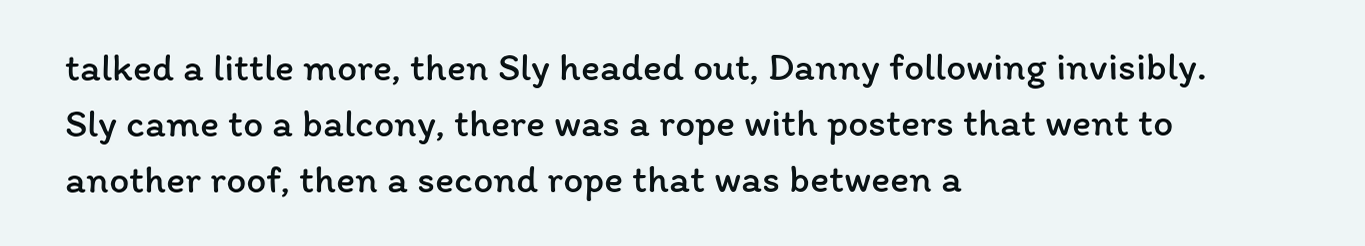talked a little more, then Sly headed out, Danny following invisibly. Sly came to a balcony, there was a rope with posters that went to another roof, then a second rope that was between a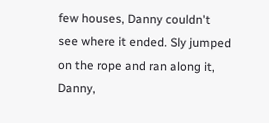few houses, Danny couldn't see where it ended. Sly jumped on the rope and ran along it, Danny,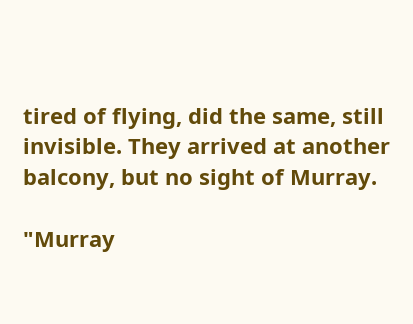tired of flying, did the same, still invisible. They arrived at another balcony, but no sight of Murray.

"Murray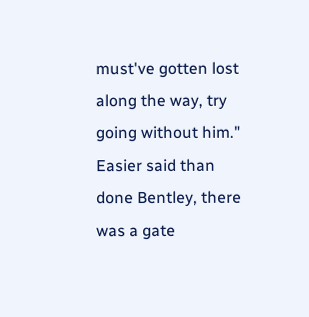must've gotten lost along the way, try going without him." Easier said than done Bentley, there was a gate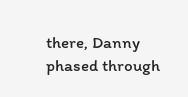there, Danny phased through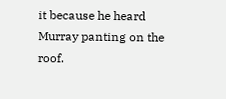it because he heard Murray panting on the roof.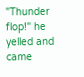"Thunder flop!" he yelled and came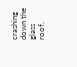crashing down the glass roof.